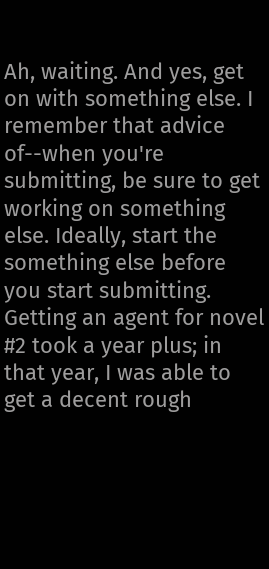Ah, waiting. And yes, get on with something else. I remember that advice of--when you're submitting, be sure to get working on something else. Ideally, start the something else before you start submitting. Getting an agent for novel #2 took a year plus; in that year, I was able to get a decent rough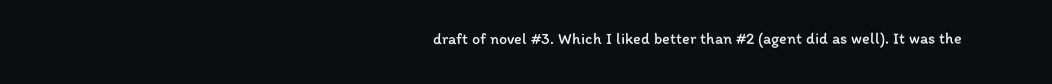draft of novel #3. Which I liked better than #2 (agent did as well). It was the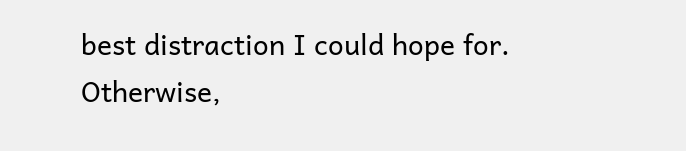best distraction I could hope for. Otherwise,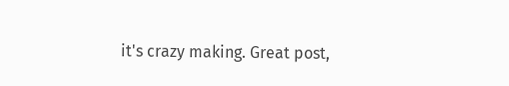it's crazy making. Great post,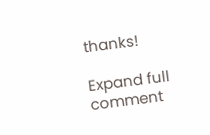thanks!

Expand full comment